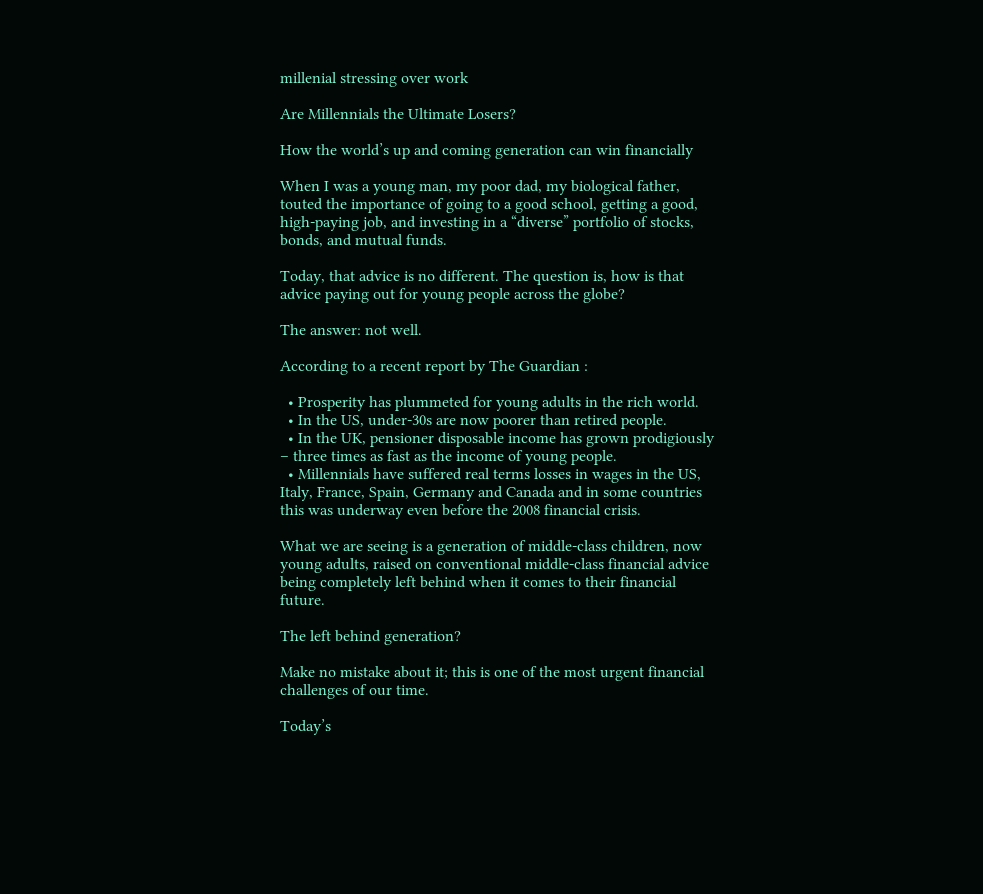millenial stressing over work

Are Millennials the Ultimate Losers?

How the world’s up and coming generation can win financially

When I was a young man, my poor dad, my biological father, touted the importance of going to a good school, getting a good, high-paying job, and investing in a “diverse” portfolio of stocks, bonds, and mutual funds.

Today, that advice is no different. The question is, how is that advice paying out for young people across the globe?

The answer: not well.

According to a recent report by The Guardian :

  • Prosperity has plummeted for young adults in the rich world.
  • In the US, under-30s are now poorer than retired people.
  • In the UK, pensioner disposable income has grown prodigiously – three times as fast as the income of young people.
  • Millennials have suffered real terms losses in wages in the US, Italy, France, Spain, Germany and Canada and in some countries this was underway even before the 2008 financial crisis.

What we are seeing is a generation of middle-class children, now young adults, raised on conventional middle-class financial advice being completely left behind when it comes to their financial future.

The left behind generation?

Make no mistake about it; this is one of the most urgent financial challenges of our time.

Today’s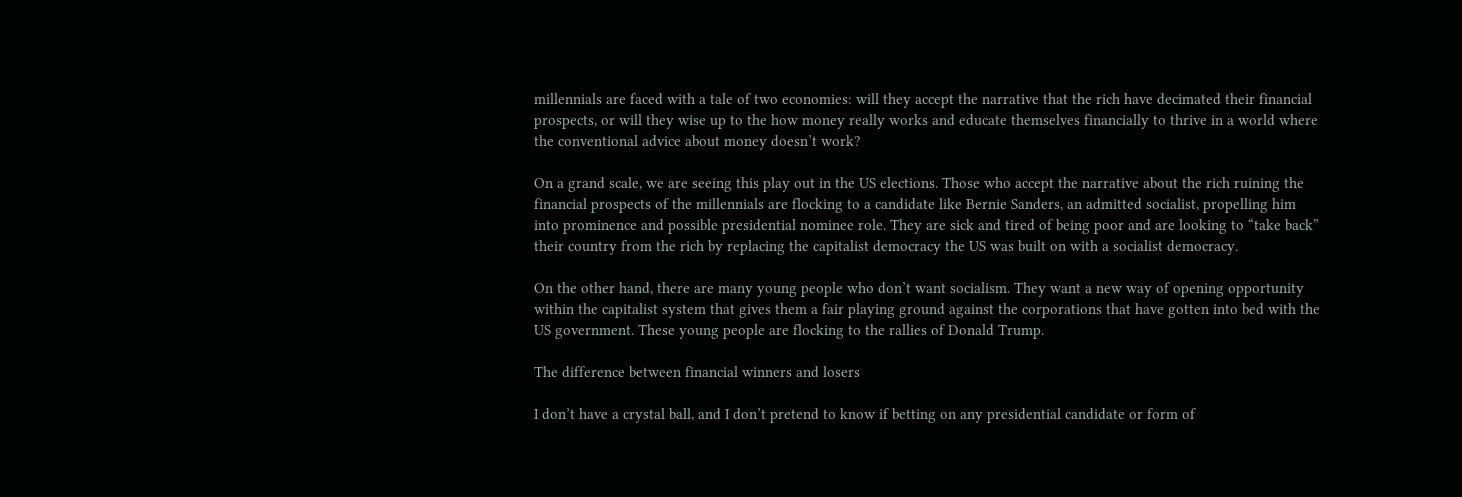millennials are faced with a tale of two economies: will they accept the narrative that the rich have decimated their financial prospects, or will they wise up to the how money really works and educate themselves financially to thrive in a world where the conventional advice about money doesn’t work?

On a grand scale, we are seeing this play out in the US elections. Those who accept the narrative about the rich ruining the financial prospects of the millennials are flocking to a candidate like Bernie Sanders, an admitted socialist, propelling him into prominence and possible presidential nominee role. They are sick and tired of being poor and are looking to “take back” their country from the rich by replacing the capitalist democracy the US was built on with a socialist democracy.

On the other hand, there are many young people who don’t want socialism. They want a new way of opening opportunity within the capitalist system that gives them a fair playing ground against the corporations that have gotten into bed with the US government. These young people are flocking to the rallies of Donald Trump.

The difference between financial winners and losers

I don’t have a crystal ball, and I don’t pretend to know if betting on any presidential candidate or form of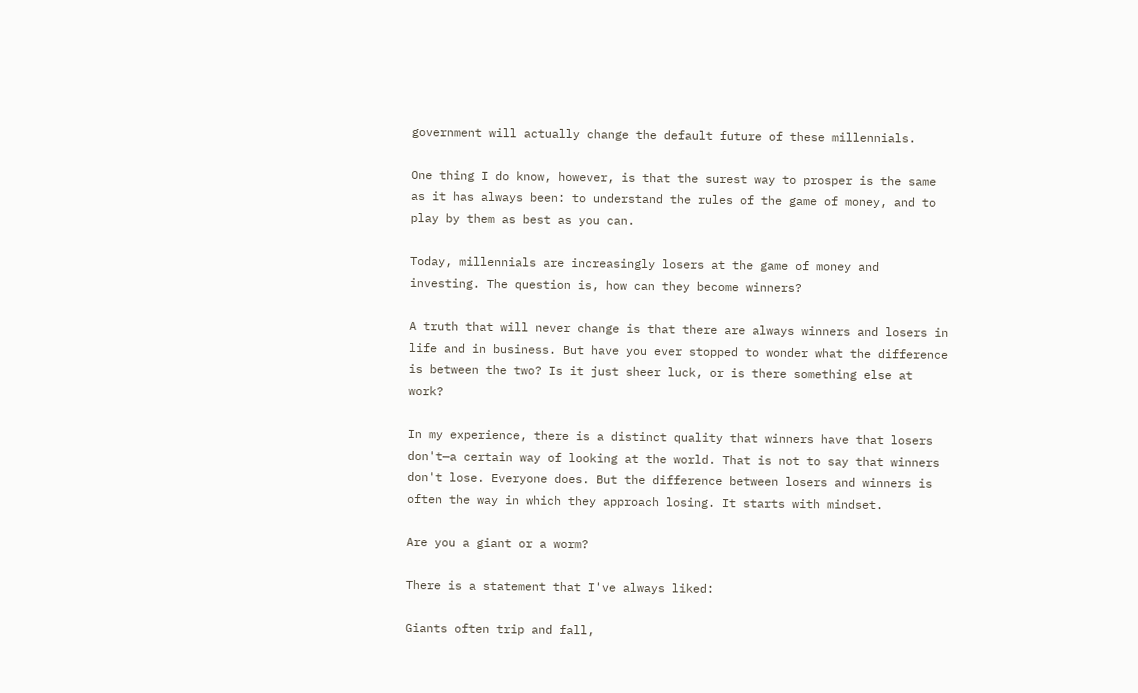government will actually change the default future of these millennials.

One thing I do know, however, is that the surest way to prosper is the same as it has always been: to understand the rules of the game of money, and to play by them as best as you can.

Today, millennials are increasingly losers at the game of money and investing. The question is, how can they become winners?

A truth that will never change is that there are always winners and losers in life and in business. But have you ever stopped to wonder what the difference is between the two? Is it just sheer luck, or is there something else at work?

In my experience, there is a distinct quality that winners have that losers don't—a certain way of looking at the world. That is not to say that winners don't lose. Everyone does. But the difference between losers and winners is often the way in which they approach losing. It starts with mindset.

Are you a giant or a worm?

There is a statement that I've always liked:

Giants often trip and fall,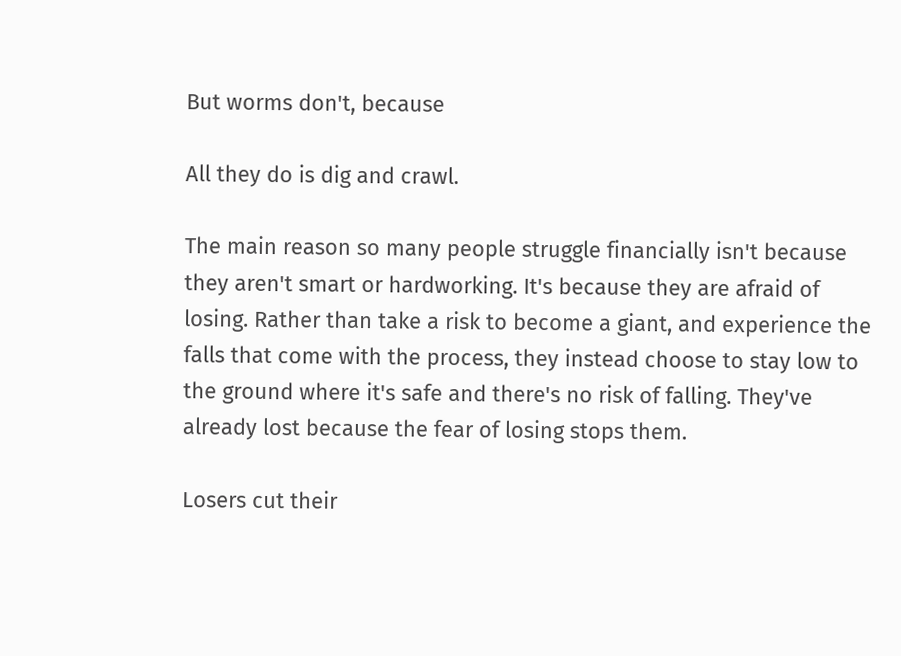But worms don't, because

All they do is dig and crawl.

The main reason so many people struggle financially isn't because they aren't smart or hardworking. It's because they are afraid of losing. Rather than take a risk to become a giant, and experience the falls that come with the process, they instead choose to stay low to the ground where it's safe and there's no risk of falling. They've already lost because the fear of losing stops them.

Losers cut their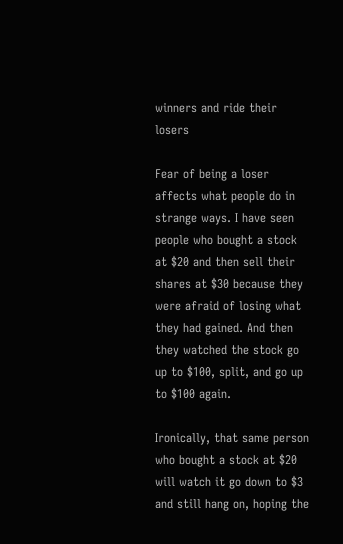winners and ride their losers

Fear of being a loser affects what people do in strange ways. I have seen people who bought a stock at $20 and then sell their shares at $30 because they were afraid of losing what they had gained. And then they watched the stock go up to $100, split, and go up to $100 again.

Ironically, that same person who bought a stock at $20 will watch it go down to $3 and still hang on, hoping the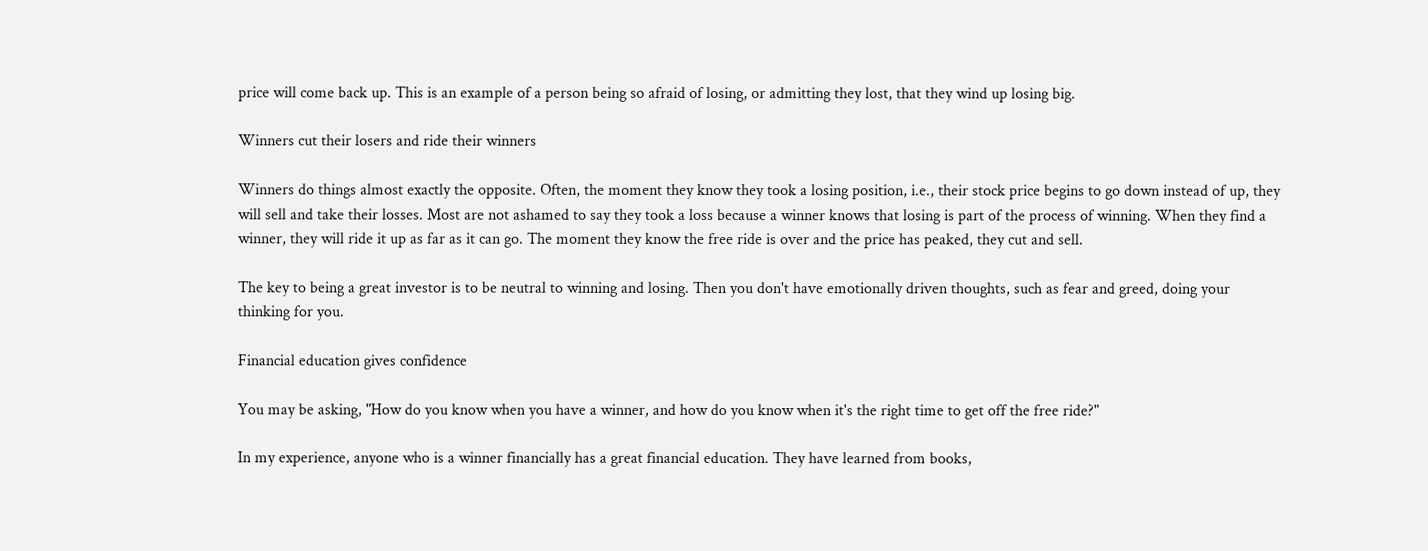price will come back up. This is an example of a person being so afraid of losing, or admitting they lost, that they wind up losing big.

Winners cut their losers and ride their winners

Winners do things almost exactly the opposite. Often, the moment they know they took a losing position, i.e., their stock price begins to go down instead of up, they will sell and take their losses. Most are not ashamed to say they took a loss because a winner knows that losing is part of the process of winning. When they find a winner, they will ride it up as far as it can go. The moment they know the free ride is over and the price has peaked, they cut and sell.

The key to being a great investor is to be neutral to winning and losing. Then you don't have emotionally driven thoughts, such as fear and greed, doing your thinking for you.

Financial education gives confidence

You may be asking, "How do you know when you have a winner, and how do you know when it's the right time to get off the free ride?"

In my experience, anyone who is a winner financially has a great financial education. They have learned from books,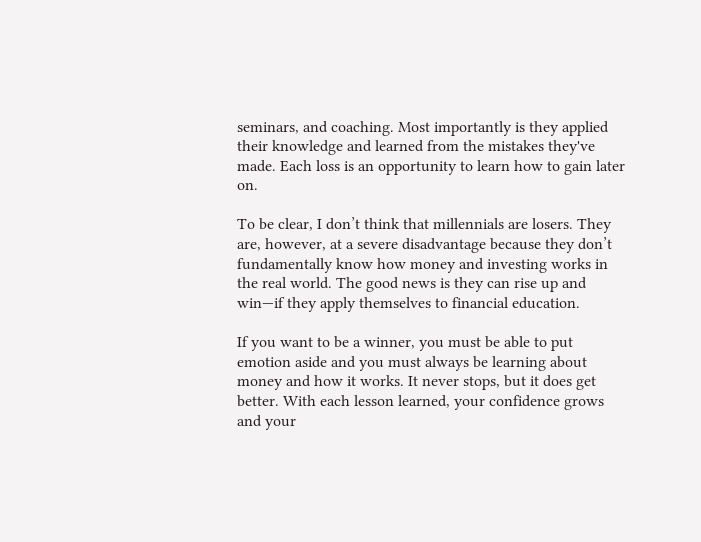seminars, and coaching. Most importantly is they applied their knowledge and learned from the mistakes they've made. Each loss is an opportunity to learn how to gain later on.

To be clear, I don’t think that millennials are losers. They are, however, at a severe disadvantage because they don’t fundamentally know how money and investing works in the real world. The good news is they can rise up and win—if they apply themselves to financial education.

If you want to be a winner, you must be able to put emotion aside and you must always be learning about money and how it works. It never stops, but it does get better. With each lesson learned, your confidence grows and your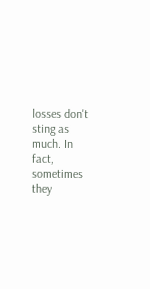losses don't sting as much. In fact, sometimes they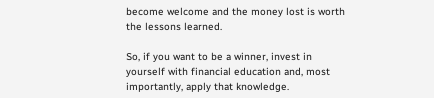become welcome and the money lost is worth the lessons learned.

So, if you want to be a winner, invest in yourself with financial education and, most importantly, apply that knowledge.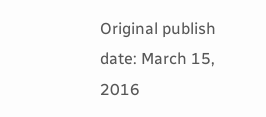Original publish date: March 15, 2016